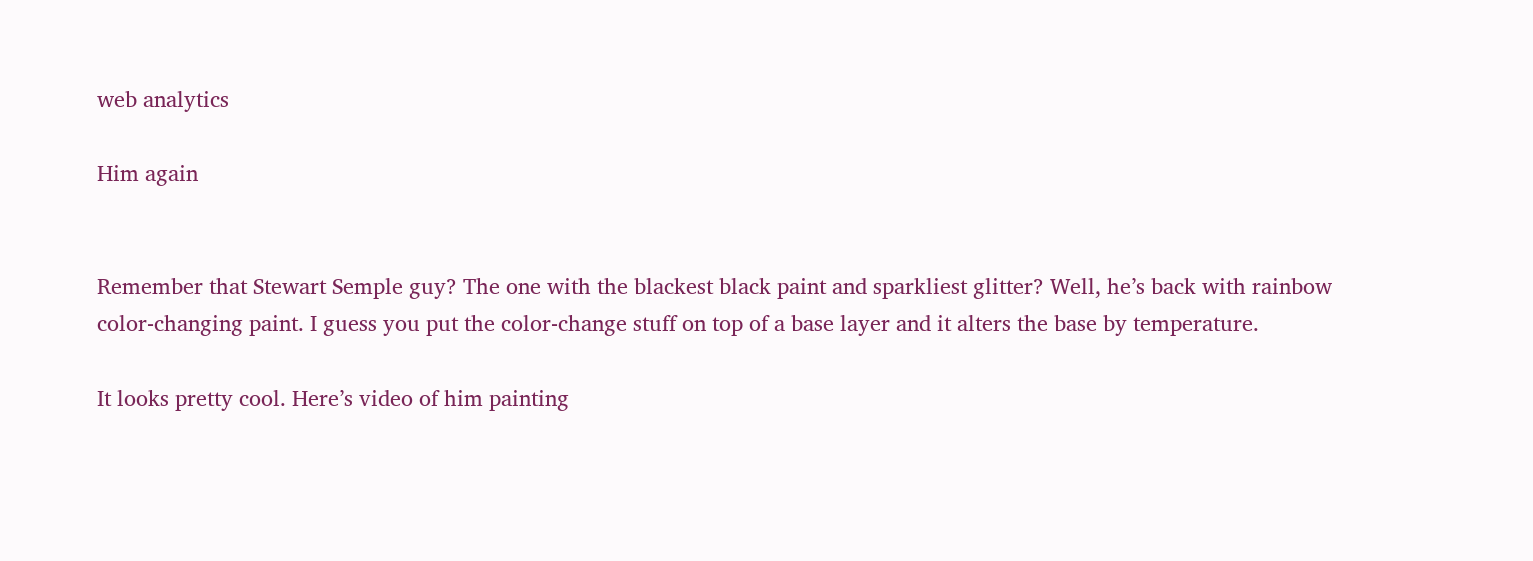web analytics

Him again


Remember that Stewart Semple guy? The one with the blackest black paint and sparkliest glitter? Well, he’s back with rainbow color-changing paint. I guess you put the color-change stuff on top of a base layer and it alters the base by temperature.

It looks pretty cool. Here’s video of him painting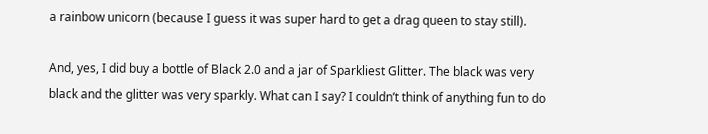a rainbow unicorn (because I guess it was super hard to get a drag queen to stay still).

And, yes, I did buy a bottle of Black 2.0 and a jar of Sparkliest Glitter. The black was very black and the glitter was very sparkly. What can I say? I couldn’t think of anything fun to do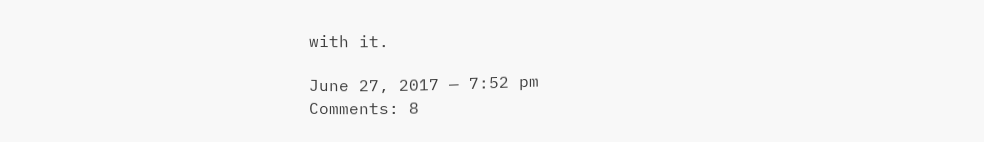with it.

June 27, 2017 — 7:52 pm
Comments: 8